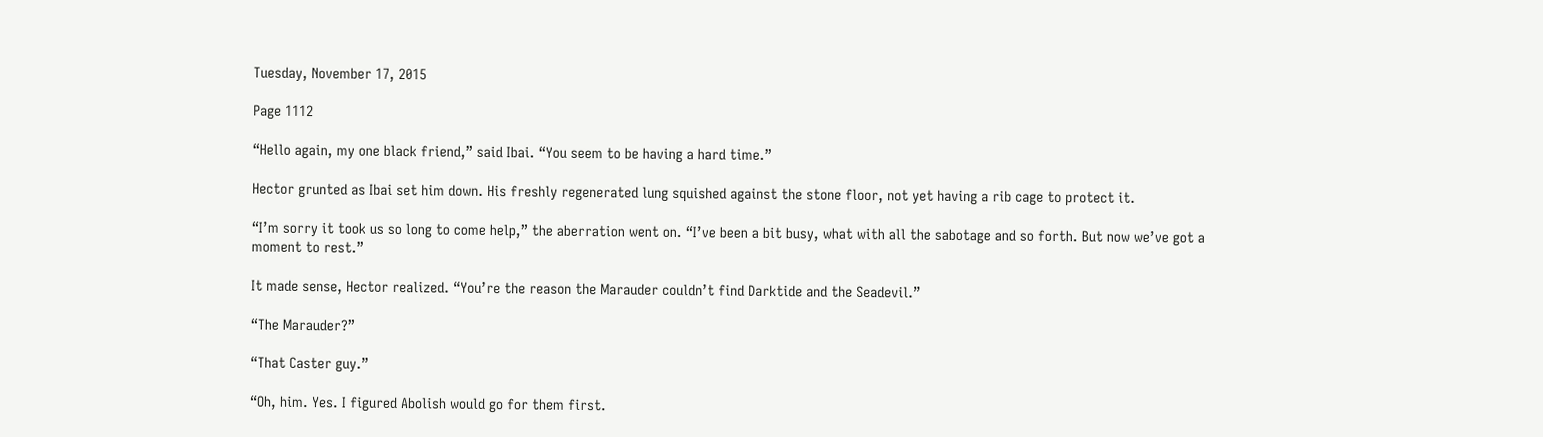Tuesday, November 17, 2015

Page 1112

“Hello again, my one black friend,” said Ibai. “You seem to be having a hard time.”

Hector grunted as Ibai set him down. His freshly regenerated lung squished against the stone floor, not yet having a rib cage to protect it.

“I’m sorry it took us so long to come help,” the aberration went on. “I’ve been a bit busy, what with all the sabotage and so forth. But now we’ve got a moment to rest.”

It made sense, Hector realized. “You’re the reason the Marauder couldn’t find Darktide and the Seadevil.”

“The Marauder?”

“That Caster guy.”

“Oh, him. Yes. I figured Abolish would go for them first.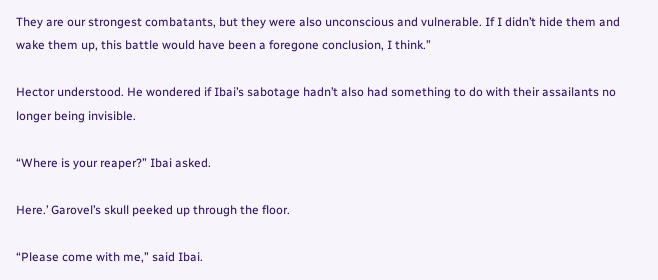They are our strongest combatants, but they were also unconscious and vulnerable. If I didn’t hide them and wake them up, this battle would have been a foregone conclusion, I think.”

Hector understood. He wondered if Ibai’s sabotage hadn’t also had something to do with their assailants no longer being invisible.

“Where is your reaper?” Ibai asked.

Here.’ Garovel’s skull peeked up through the floor.

“Please come with me,” said Ibai.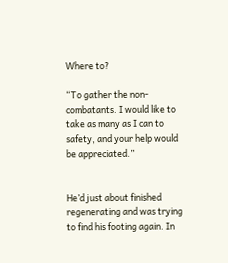Where to?

“To gather the non-combatants. I would like to take as many as I can to safety, and your help would be appreciated.”


He’d just about finished regenerating and was trying to find his footing again. In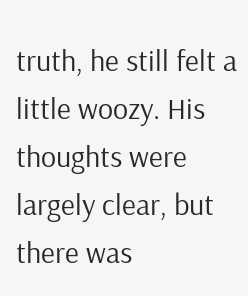truth, he still felt a little woozy. His thoughts were largely clear, but there was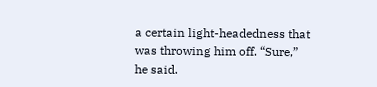a certain light-headedness that was throwing him off. “Sure,” he said.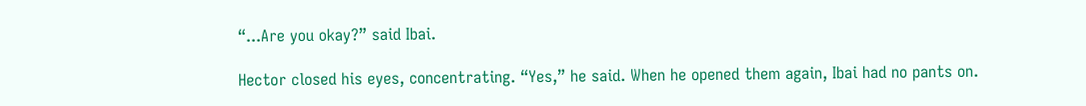“...Are you okay?” said Ibai.

Hector closed his eyes, concentrating. “Yes,” he said. When he opened them again, Ibai had no pants on.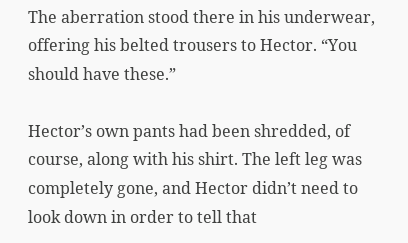The aberration stood there in his underwear, offering his belted trousers to Hector. “You should have these.”

Hector’s own pants had been shredded, of course, along with his shirt. The left leg was completely gone, and Hector didn’t need to look down in order to tell that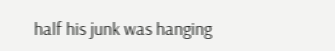half his junk was hanging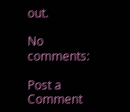out.

No comments:

Post a Comment